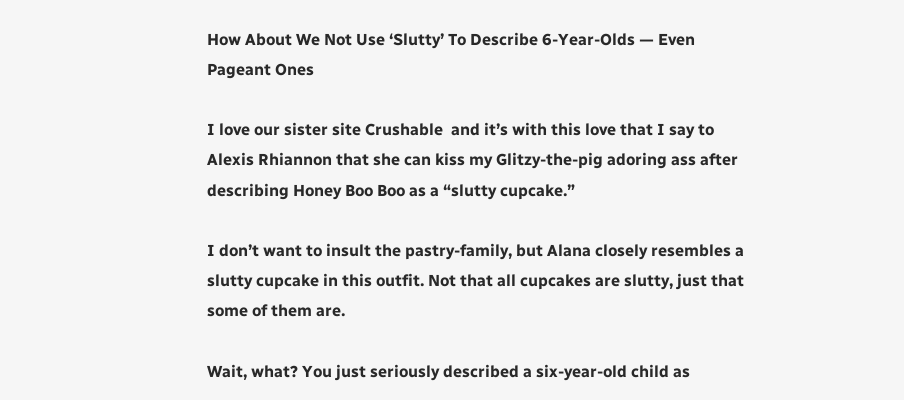How About We Not Use ‘Slutty’ To Describe 6-Year-Olds — Even Pageant Ones

I love our sister site Crushable  and it’s with this love that I say to Alexis Rhiannon that she can kiss my Glitzy-the-pig adoring ass after describing Honey Boo Boo as a “slutty cupcake.”

I don’t want to insult the pastry-family, but Alana closely resembles a slutty cupcake in this outfit. Not that all cupcakes are slutty, just that some of them are.

Wait, what? You just seriously described a six-year-old child as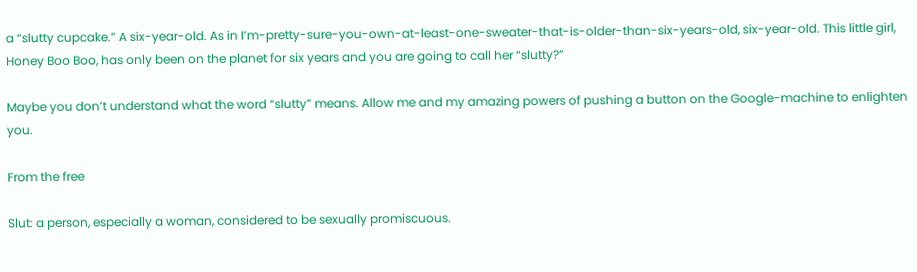a “slutty cupcake.” A six-year-old. As in I’m-pretty-sure-you-own-at-least-one-sweater-that-is-older-than-six-years-old, six-year-old. This little girl, Honey Boo Boo, has only been on the planet for six years and you are going to call her “slutty?”

Maybe you don’t understand what the word “slutty” means. Allow me and my amazing powers of pushing a button on the Google-machine to enlighten you.

From the free

Slut: a person, especially a woman, considered to be sexually promiscuous.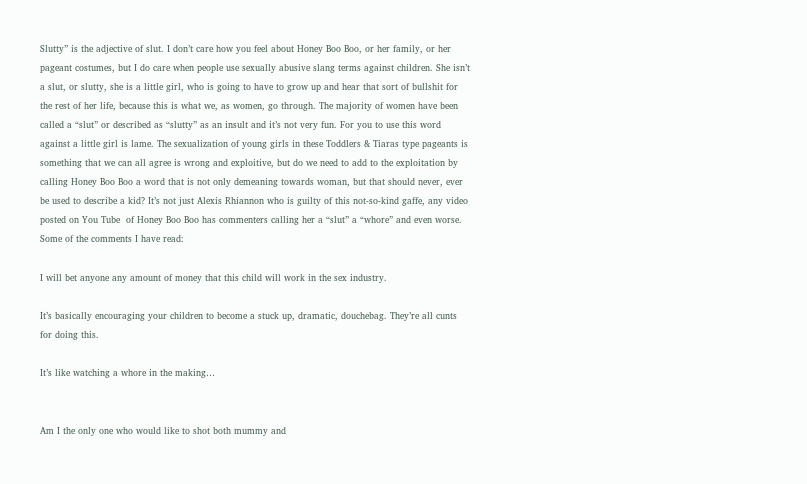Slutty” is the adjective of slut. I don’t care how you feel about Honey Boo Boo, or her family, or her pageant costumes, but I do care when people use sexually abusive slang terms against children. She isn’t a slut, or slutty, she is a little girl, who is going to have to grow up and hear that sort of bullshit for the rest of her life, because this is what we, as women, go through. The majority of women have been called a “slut” or described as “slutty” as an insult and it’s not very fun. For you to use this word against a little girl is lame. The sexualization of young girls in these Toddlers & Tiaras type pageants is something that we can all agree is wrong and exploitive, but do we need to add to the exploitation by calling Honey Boo Boo a word that is not only demeaning towards woman, but that should never, ever be used to describe a kid? It’s not just Alexis Rhiannon who is guilty of this not-so-kind gaffe, any video posted on You Tube  of Honey Boo Boo has commenters calling her a “slut” a “whore” and even worse. Some of the comments I have read:

I will bet anyone any amount of money that this child will work in the sex industry.

It’s basically encouraging your children to become a stuck up, dramatic, douchebag. They’re all cunts for doing this.

It’s like watching a whore in the making…


Am I the only one who would like to shot both mummy and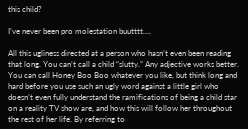this child?

I’ve never been pro molestation buutttt….

All this ugliness directed at a person who hasn’t even been reading that long. You can’t call a child “slutty.” Any adjective works better. You can call Honey Boo Boo whatever you like, but think long and hard before you use such an ugly word against a little girl who doesn’t even fully understand the ramifications of being a child star on a reality TV show are, and how this will follow her throughout the rest of her life. By referring to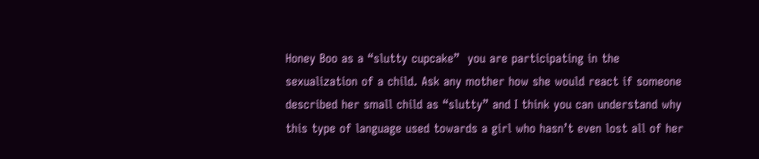Honey Boo as a “slutty cupcake”  you are participating in the sexualization of a child. Ask any mother how she would react if someone described her small child as “slutty” and I think you can understand why this type of language used towards a girl who hasn’t even lost all of her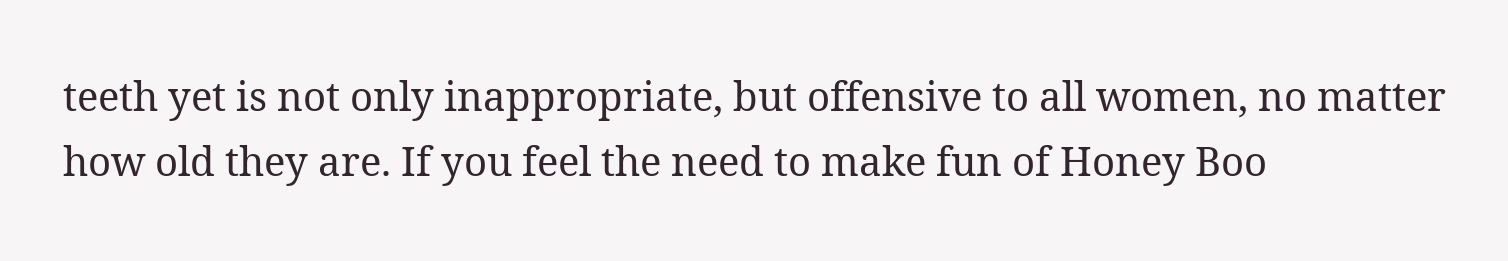teeth yet is not only inappropriate, but offensive to all women, no matter how old they are. If you feel the need to make fun of Honey Boo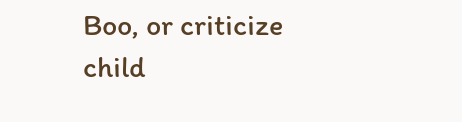Boo, or criticize child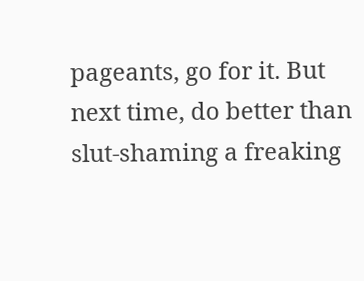pageants, go for it. But next time, do better than slut-shaming a freaking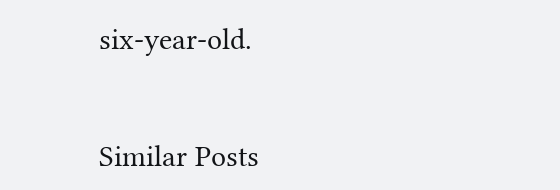six-year-old.


Similar Posts